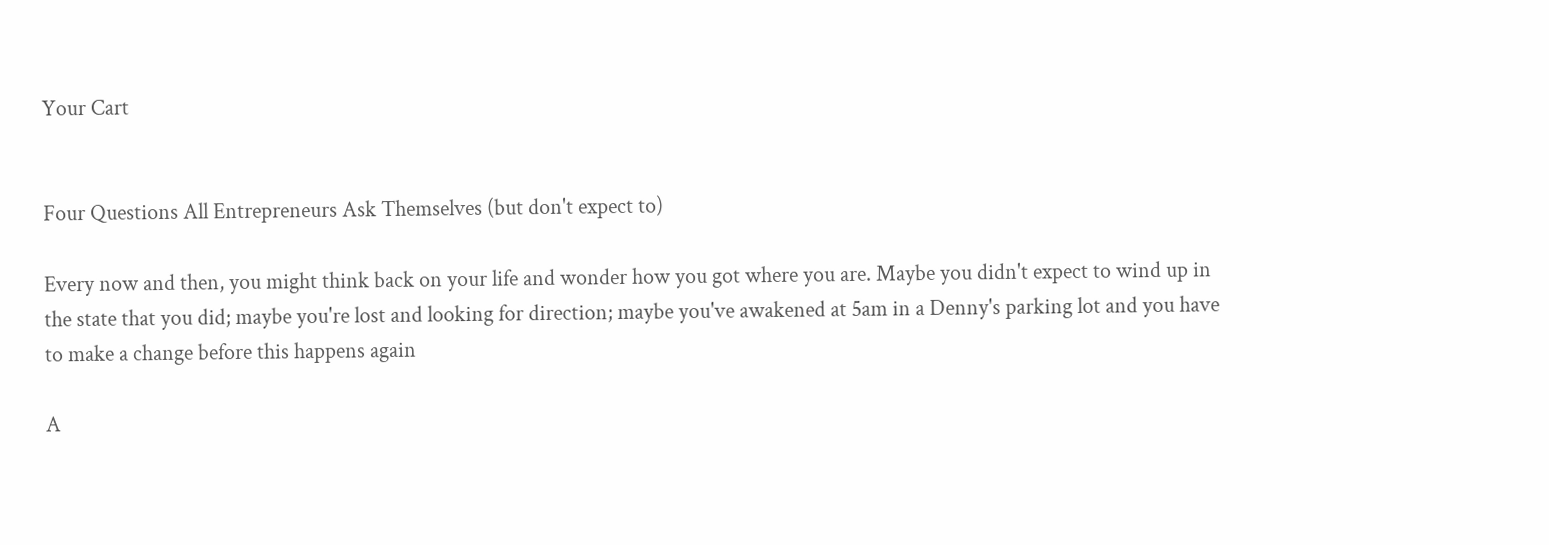Your Cart


Four Questions All Entrepreneurs Ask Themselves (but don't expect to)

Every now and then, you might think back on your life and wonder how you got where you are. Maybe you didn't expect to wind up in the state that you did; maybe you're lost and looking for direction; maybe you've awakened at 5am in a Denny's parking lot and you have to make a change before this happens again

A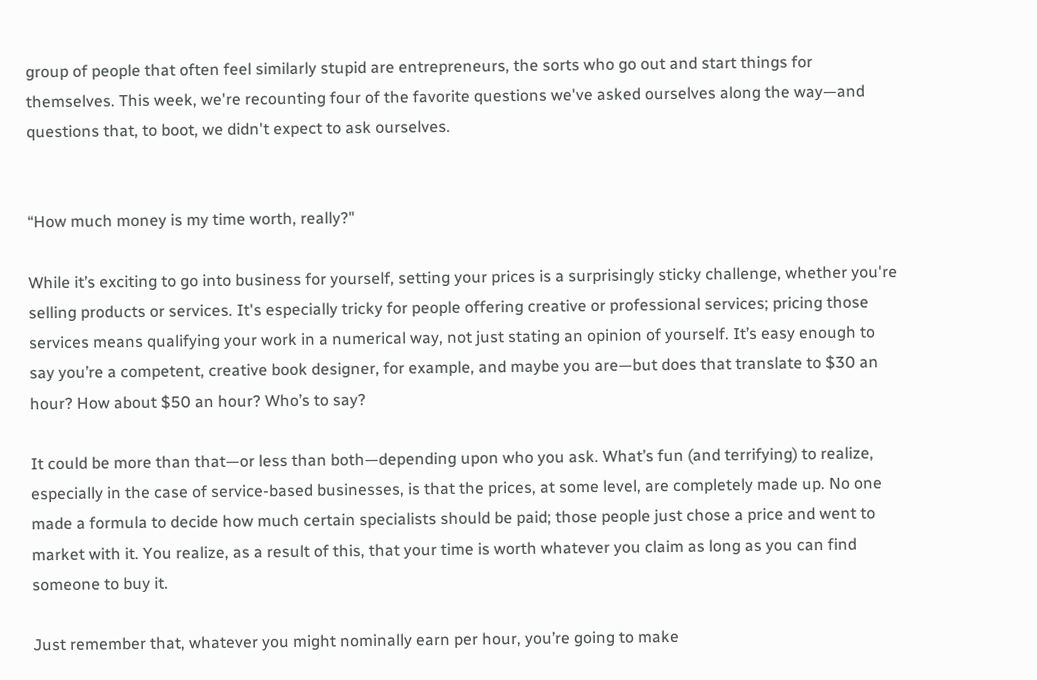group of people that often feel similarly stupid are entrepreneurs, the sorts who go out and start things for themselves. This week, we're recounting four of the favorite questions we've asked ourselves along the way—and questions that, to boot, we didn't expect to ask ourselves.


“How much money is my time worth, really?"

While it’s exciting to go into business for yourself, setting your prices is a surprisingly sticky challenge, whether you're selling products or services. It's especially tricky for people offering creative or professional services; pricing those services means qualifying your work in a numerical way, not just stating an opinion of yourself. It’s easy enough to say you’re a competent, creative book designer, for example, and maybe you are—but does that translate to $30 an hour? How about $50 an hour? Who’s to say?

It could be more than that—or less than both—depending upon who you ask. What’s fun (and terrifying) to realize, especially in the case of service-based businesses, is that the prices, at some level, are completely made up. No one made a formula to decide how much certain specialists should be paid; those people just chose a price and went to market with it. You realize, as a result of this, that your time is worth whatever you claim as long as you can find someone to buy it.

Just remember that, whatever you might nominally earn per hour, you’re going to make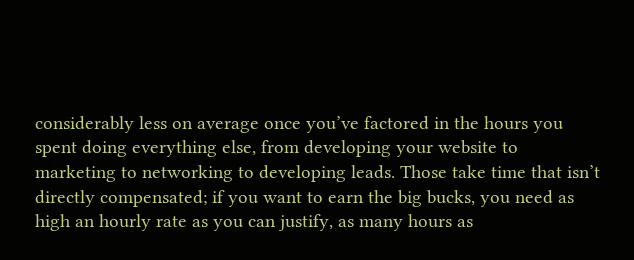considerably less on average once you’ve factored in the hours you spent doing everything else, from developing your website to marketing to networking to developing leads. Those take time that isn’t directly compensated; if you want to earn the big bucks, you need as high an hourly rate as you can justify, as many hours as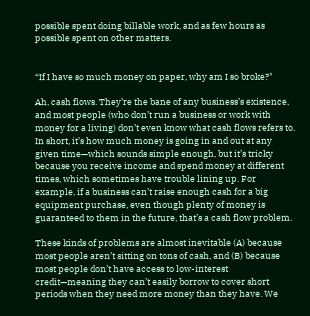possible spent doing billable work, and as few hours as possible spent on other matters.


“If I have so much money on paper, why am I so broke?"

Ah, cash flows. They’re the bane of any business’s existence, and most people (who don’t run a business or work with money for a living) don’t even know what cash flows refers to. In short, it’s how much money is going in and out at any given time—which sounds simple enough, but it’s tricky because you receive income and spend money at different times, which sometimes have trouble lining up. For example, if a business can’t raise enough cash for a big equipment purchase, even though plenty of money is guaranteed to them in the future, that’s a cash flow problem.

These kinds of problems are almost inevitable (A) because most people aren’t sitting on tons of cash, and (B) because most people don’t have access to low-interest credit—meaning they can’t easily borrow to cover short periods when they need more money than they have. We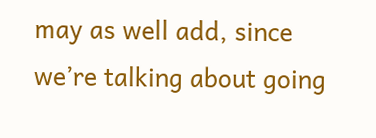may as well add, since we’re talking about going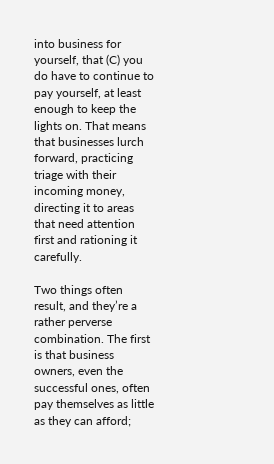into business for yourself, that (C) you do have to continue to pay yourself, at least enough to keep the lights on. That means that businesses lurch forward, practicing triage with their incoming money, directing it to areas that need attention first and rationing it carefully.

Two things often result, and they’re a rather perverse combination. The first is that business owners, even the successful ones, often pay themselves as little as they can afford;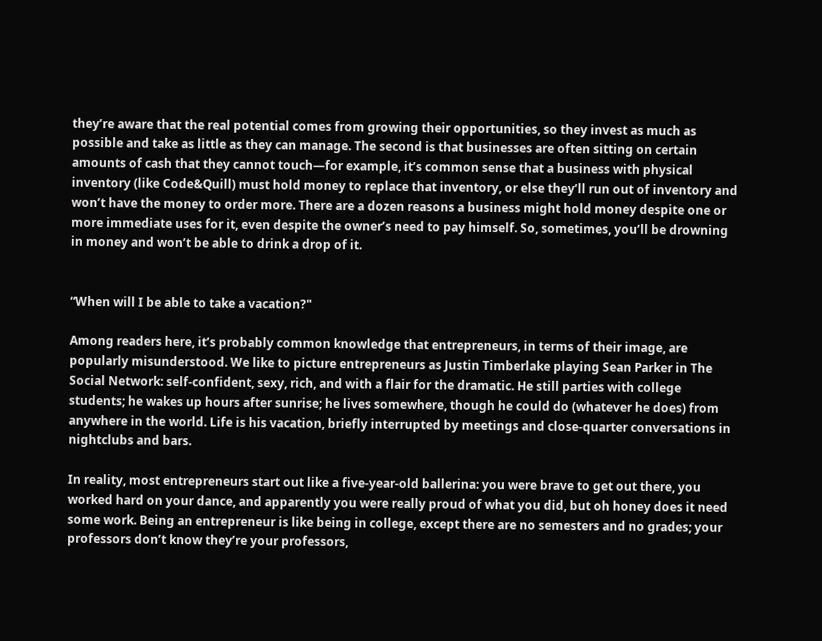they’re aware that the real potential comes from growing their opportunities, so they invest as much as possible and take as little as they can manage. The second is that businesses are often sitting on certain amounts of cash that they cannot touch—for example, it’s common sense that a business with physical inventory (like Code&Quill) must hold money to replace that inventory, or else they’ll run out of inventory and won’t have the money to order more. There are a dozen reasons a business might hold money despite one or more immediate uses for it, even despite the owner’s need to pay himself. So, sometimes, you’ll be drowning in money and won’t be able to drink a drop of it.


“When will I be able to take a vacation?"

Among readers here, it’s probably common knowledge that entrepreneurs, in terms of their image, are popularly misunderstood. We like to picture entrepreneurs as Justin Timberlake playing Sean Parker in The Social Network: self-confident, sexy, rich, and with a flair for the dramatic. He still parties with college students; he wakes up hours after sunrise; he lives somewhere, though he could do (whatever he does) from anywhere in the world. Life is his vacation, briefly interrupted by meetings and close-quarter conversations in nightclubs and bars.

In reality, most entrepreneurs start out like a five-year-old ballerina: you were brave to get out there, you worked hard on your dance, and apparently you were really proud of what you did, but oh honey does it need some work. Being an entrepreneur is like being in college, except there are no semesters and no grades; your professors don’t know they’re your professors,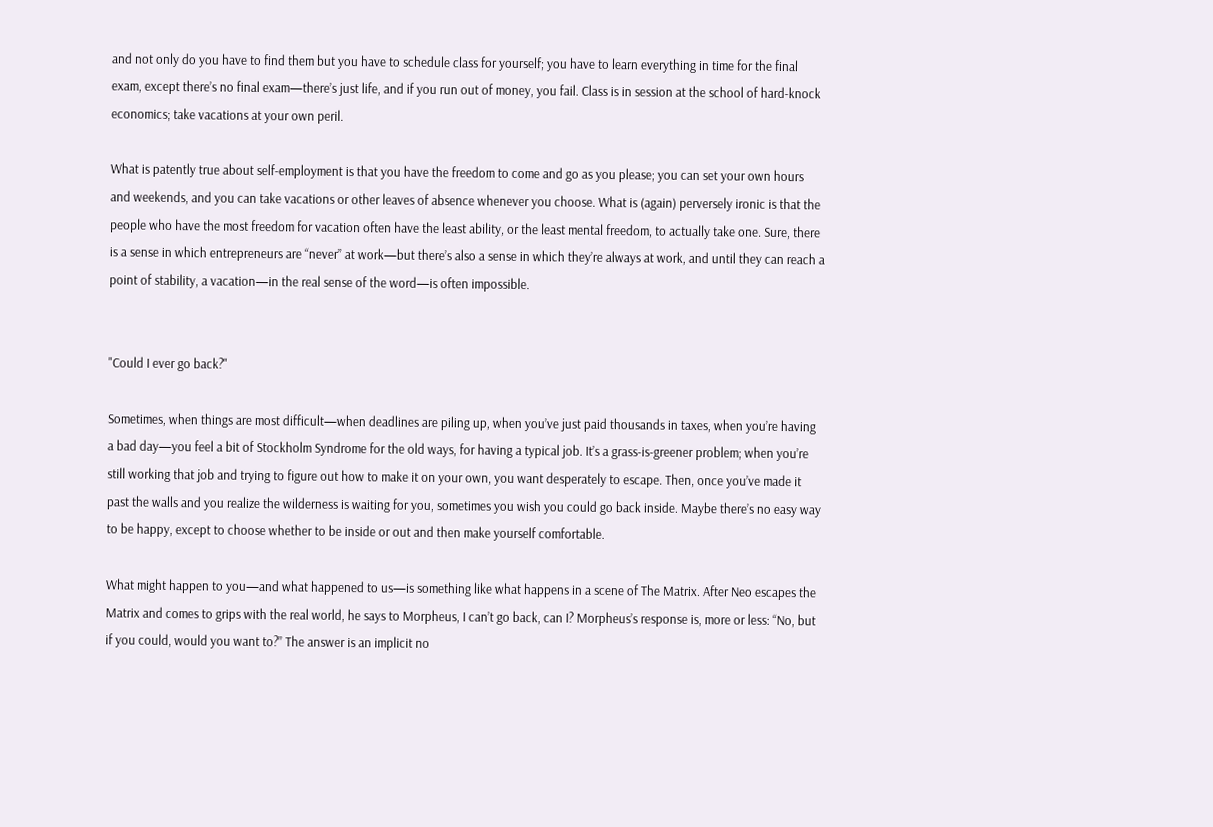and not only do you have to find them but you have to schedule class for yourself; you have to learn everything in time for the final exam, except there’s no final exam—there’s just life, and if you run out of money, you fail. Class is in session at the school of hard-knock economics; take vacations at your own peril.

What is patently true about self-employment is that you have the freedom to come and go as you please; you can set your own hours and weekends, and you can take vacations or other leaves of absence whenever you choose. What is (again) perversely ironic is that the people who have the most freedom for vacation often have the least ability, or the least mental freedom, to actually take one. Sure, there is a sense in which entrepreneurs are “never” at work—but there’s also a sense in which they’re always at work, and until they can reach a point of stability, a vacation—in the real sense of the word—is often impossible.


"Could I ever go back?"

Sometimes, when things are most difficult—when deadlines are piling up, when you’ve just paid thousands in taxes, when you’re having a bad day—you feel a bit of Stockholm Syndrome for the old ways, for having a typical job. It’s a grass-is-greener problem; when you’re still working that job and trying to figure out how to make it on your own, you want desperately to escape. Then, once you’ve made it past the walls and you realize the wilderness is waiting for you, sometimes you wish you could go back inside. Maybe there’s no easy way to be happy, except to choose whether to be inside or out and then make yourself comfortable.

What might happen to you—and what happened to us—is something like what happens in a scene of The Matrix. After Neo escapes the Matrix and comes to grips with the real world, he says to Morpheus, I can’t go back, can I? Morpheus’s response is, more or less: “No, but if you could, would you want to?” The answer is an implicit no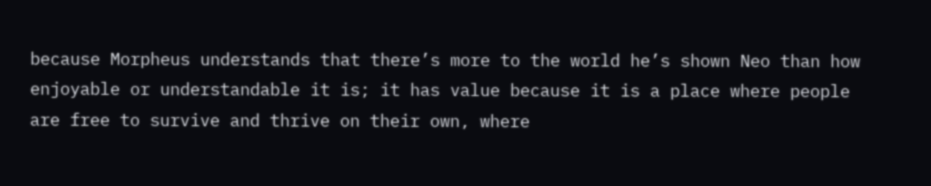because Morpheus understands that there’s more to the world he’s shown Neo than how enjoyable or understandable it is; it has value because it is a place where people are free to survive and thrive on their own, where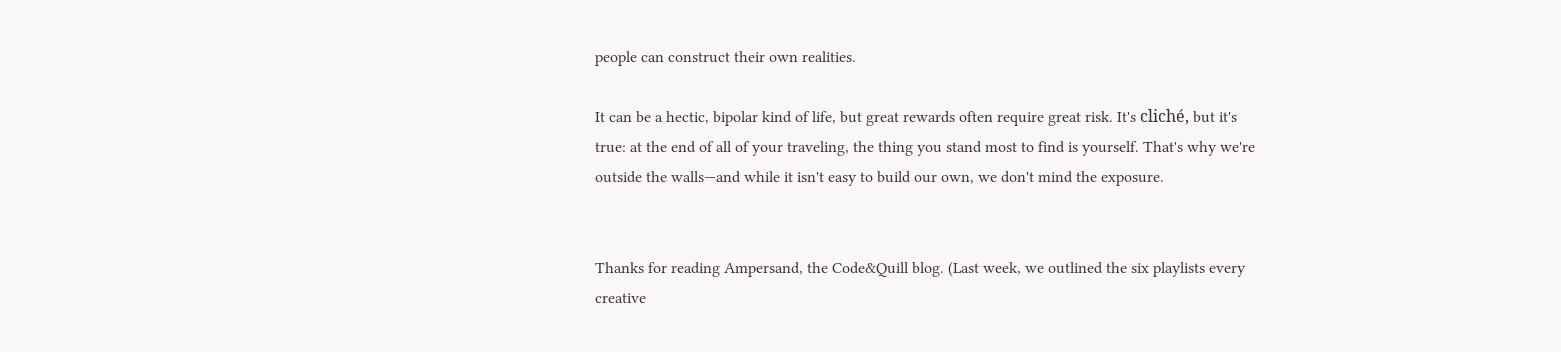people can construct their own realities.

It can be a hectic, bipolar kind of life, but great rewards often require great risk. It's cliché, but it's true: at the end of all of your traveling, the thing you stand most to find is yourself. That's why we're outside the walls—and while it isn't easy to build our own, we don't mind the exposure.


Thanks for reading Ampersand, the Code&Quill blog. (Last week, we outlined the six playlists every creative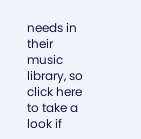needs in their music library, so click here to take a look if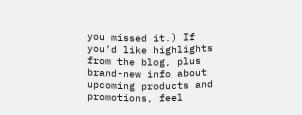you missed it.) If you’d like highlights from the blog, plus brand-new info about upcoming products and promotions, feel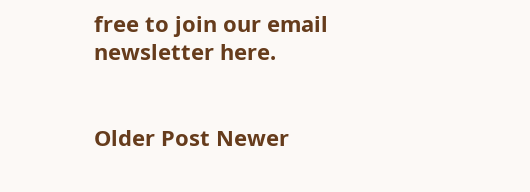free to join our email newsletter here.


Older Post Newer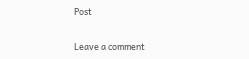Post


Leave a comment